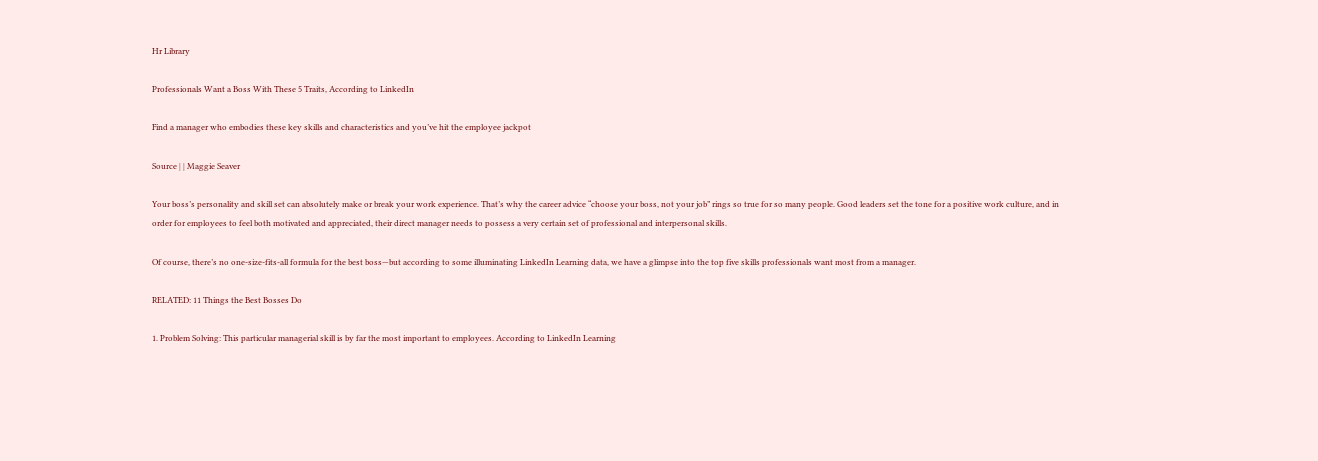Hr Library

Professionals Want a Boss With These 5 Traits, According to LinkedIn

Find a manager who embodies these key skills and characteristics and you’ve hit the employee jackpot

Source | | Maggie Seaver

Your boss’s personality and skill set can absolutely make or break your work experience. That’s why the career advice “choose your boss, not your job” rings so true for so many people. Good leaders set the tone for a positive work culture, and in order for employees to feel both motivated and appreciated, their direct manager needs to possess a very certain set of professional and interpersonal skills.

Of course, there’s no one-size-fits-all formula for the best boss—but according to some illuminating LinkedIn Learning data, we have a glimpse into the top five skills professionals want most from a manager.

RELATED: 11 Things the Best Bosses Do

1. Problem Solving: This particular managerial skill is by far the most important to employees. According to LinkedIn Learning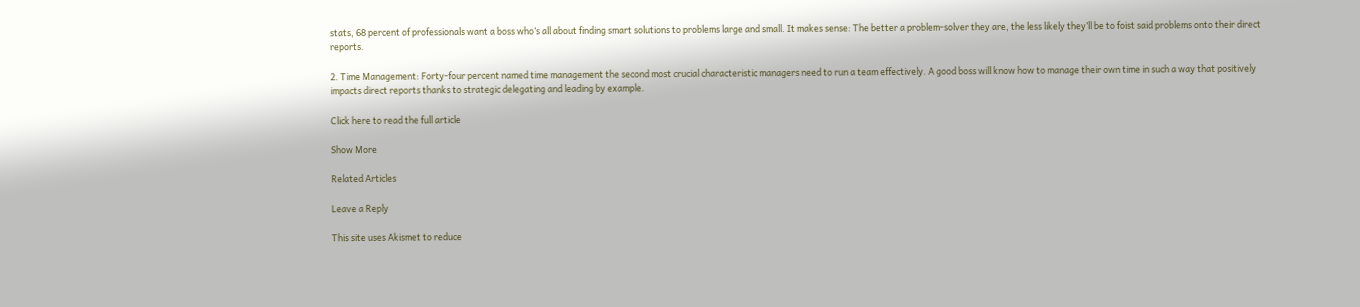stats, 68 percent of professionals want a boss who’s all about finding smart solutions to problems large and small. It makes sense: The better a problem-solver they are, the less likely they’ll be to foist said problems onto their direct reports.

2. Time Management: Forty-four percent named time management the second most crucial characteristic managers need to run a team effectively. A good boss will know how to manage their own time in such a way that positively impacts direct reports thanks to strategic delegating and leading by example.

Click here to read the full article

Show More

Related Articles

Leave a Reply

This site uses Akismet to reduce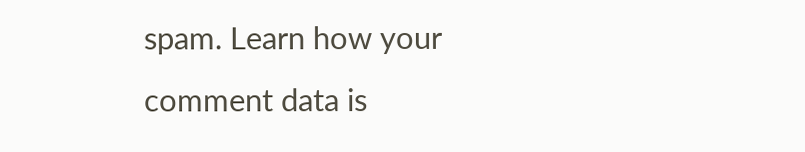spam. Learn how your comment data is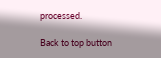processed.

Back to top button